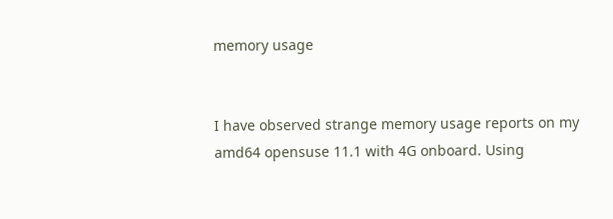memory usage


I have observed strange memory usage reports on my amd64 opensuse 11.1 with 4G onboard. Using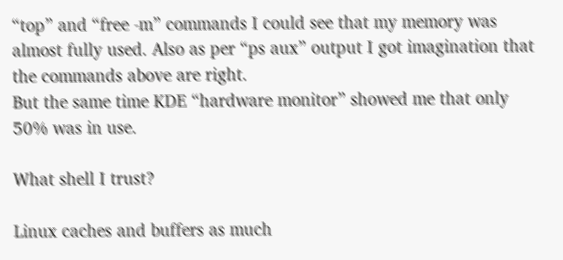“top” and “free -m” commands I could see that my memory was almost fully used. Also as per “ps aux” output I got imagination that the commands above are right.
But the same time KDE “hardware monitor” showed me that only 50% was in use.

What shell I trust?

Linux caches and buffers as much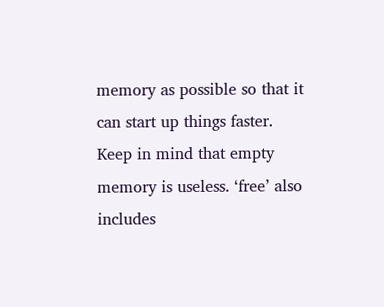memory as possible so that it can start up things faster. Keep in mind that empty memory is useless. ‘free’ also includes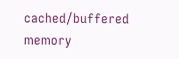cached/buffered memory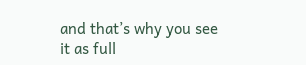and that’s why you see it as full